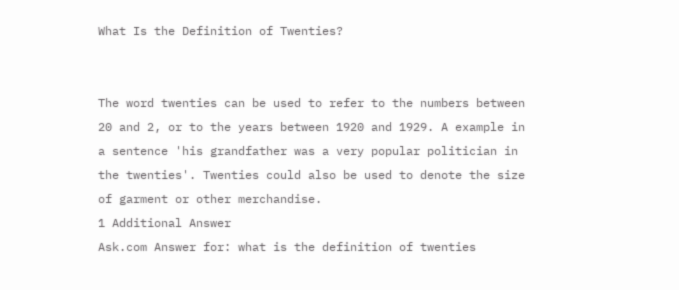What Is the Definition of Twenties?


The word twenties can be used to refer to the numbers between 20 and 2, or to the years between 1920 and 1929. A example in a sentence 'his grandfather was a very popular politician in the twenties'. Twenties could also be used to denote the size of garment or other merchandise.
1 Additional Answer
Ask.com Answer for: what is the definition of twenties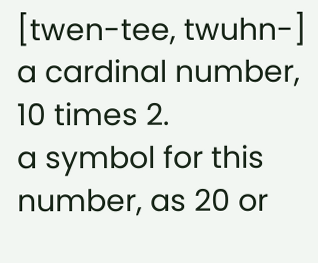[twen-tee, twuhn-]
a cardinal number, 10 times 2.
a symbol for this number, as 20 or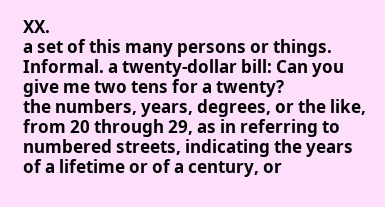XX.
a set of this many persons or things.
Informal. a twenty-dollar bill: Can you give me two tens for a twenty?
the numbers, years, degrees, or the like, from 20 through 29, as in referring to numbered streets, indicating the years of a lifetime or of a century, or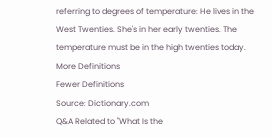referring to degrees of temperature: He lives in the West Twenties. She's in her early twenties. The temperature must be in the high twenties today.
More Definitions
Fewer Definitions
Source: Dictionary.com
Q&A Related to "What Is the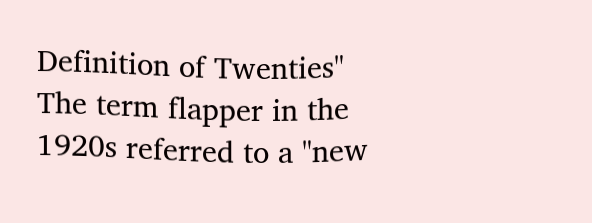Definition of Twenties"
The term flapper in the 1920s referred to a "new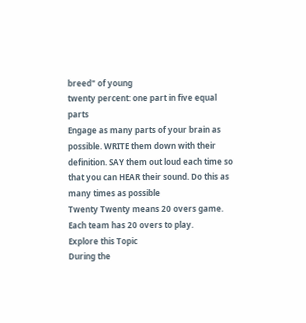breed" of young
twenty percent: one part in five equal parts
Engage as many parts of your brain as possible. WRITE them down with their definition. SAY them out loud each time so that you can HEAR their sound. Do this as many times as possible
Twenty Twenty means 20 overs game. Each team has 20 overs to play.
Explore this Topic
During the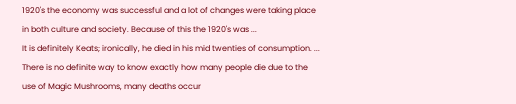1920's the economy was successful and a lot of changes were taking place in both culture and society. Because of this the 1920's was ...
It is definitely Keats; ironically, he died in his mid twenties of consumption. ...
There is no definite way to know exactly how many people die due to the use of Magic Mushrooms, many deaths occur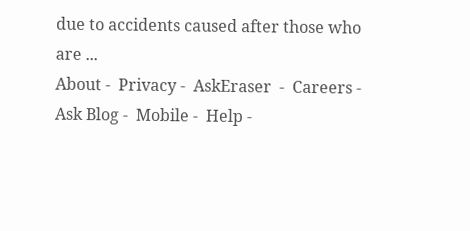due to accidents caused after those who are ...
About -  Privacy -  AskEraser  -  Careers -  Ask Blog -  Mobile -  Help -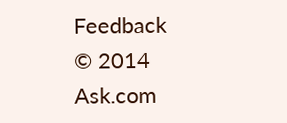Feedback © 2014 Ask.com